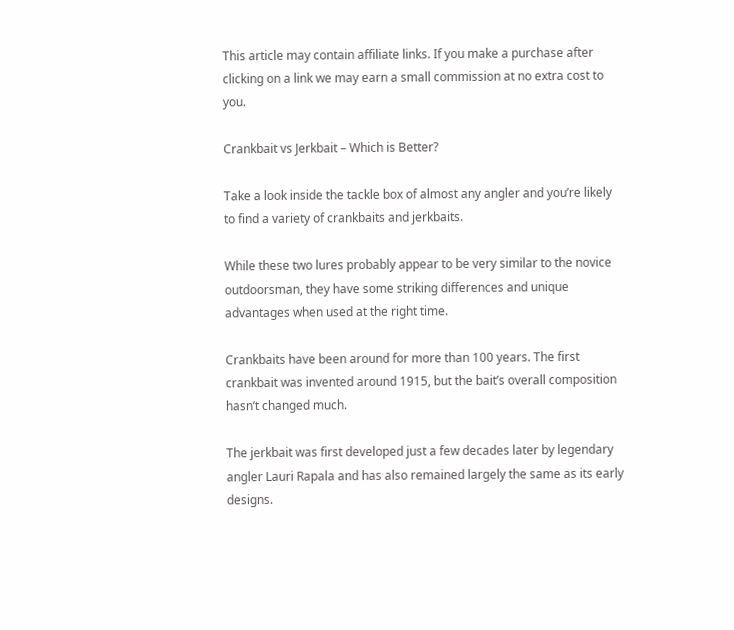This article may contain affiliate links. If you make a purchase after clicking on a link we may earn a small commission at no extra cost to you.

Crankbait vs Jerkbait – Which is Better?

Take a look inside the tackle box of almost any angler and you’re likely to find a variety of crankbaits and jerkbaits.

While these two lures probably appear to be very similar to the novice outdoorsman, they have some striking differences and unique advantages when used at the right time.

Crankbaits have been around for more than 100 years. The first crankbait was invented around 1915, but the bait’s overall composition hasn’t changed much.

The jerkbait was first developed just a few decades later by legendary angler Lauri Rapala and has also remained largely the same as its early designs.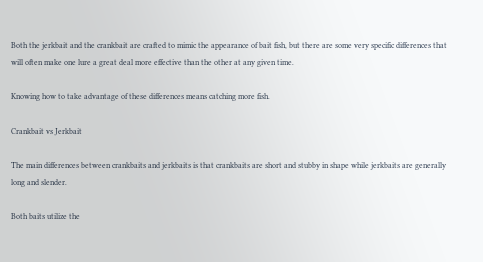Both the jerkbait and the crankbait are crafted to mimic the appearance of bait fish, but there are some very specific differences that will often make one lure a great deal more effective than the other at any given time.

Knowing how to take advantage of these differences means catching more fish.

Crankbait vs Jerkbait

The main differences between crankbaits and jerkbaits is that crankbaits are short and stubby in shape while jerkbaits are generally long and slender.

Both baits utilize the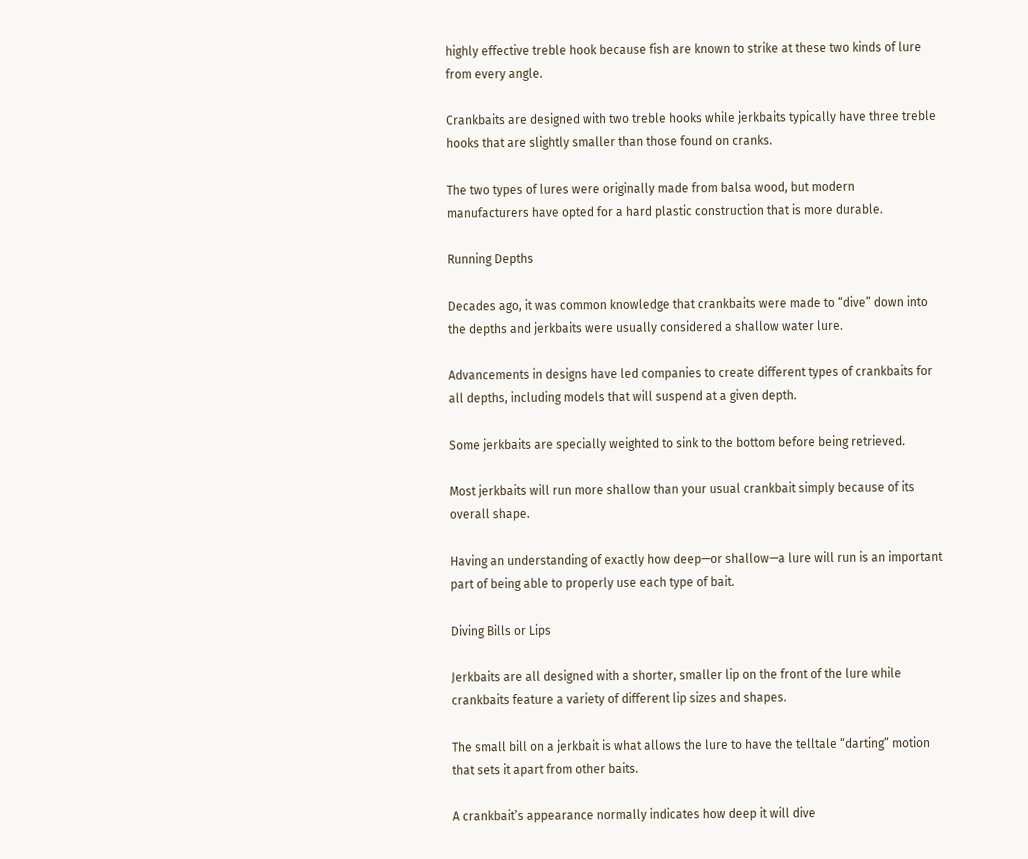highly effective treble hook because fish are known to strike at these two kinds of lure from every angle.

Crankbaits are designed with two treble hooks while jerkbaits typically have three treble hooks that are slightly smaller than those found on cranks.

The two types of lures were originally made from balsa wood, but modern manufacturers have opted for a hard plastic construction that is more durable.

Running Depths

Decades ago, it was common knowledge that crankbaits were made to “dive” down into the depths and jerkbaits were usually considered a shallow water lure.

Advancements in designs have led companies to create different types of crankbaits for all depths, including models that will suspend at a given depth.

Some jerkbaits are specially weighted to sink to the bottom before being retrieved.

Most jerkbaits will run more shallow than your usual crankbait simply because of its overall shape.

Having an understanding of exactly how deep—or shallow—a lure will run is an important part of being able to properly use each type of bait.

Diving Bills or Lips

Jerkbaits are all designed with a shorter, smaller lip on the front of the lure while crankbaits feature a variety of different lip sizes and shapes.

The small bill on a jerkbait is what allows the lure to have the telltale “darting” motion that sets it apart from other baits.

A crankbait’s appearance normally indicates how deep it will dive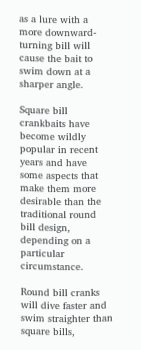as a lure with a more downward-turning bill will cause the bait to swim down at a sharper angle.

Square bill crankbaits have become wildly popular in recent years and have some aspects that make them more desirable than the traditional round bill design, depending on a particular circumstance.

Round bill cranks will dive faster and swim straighter than square bills,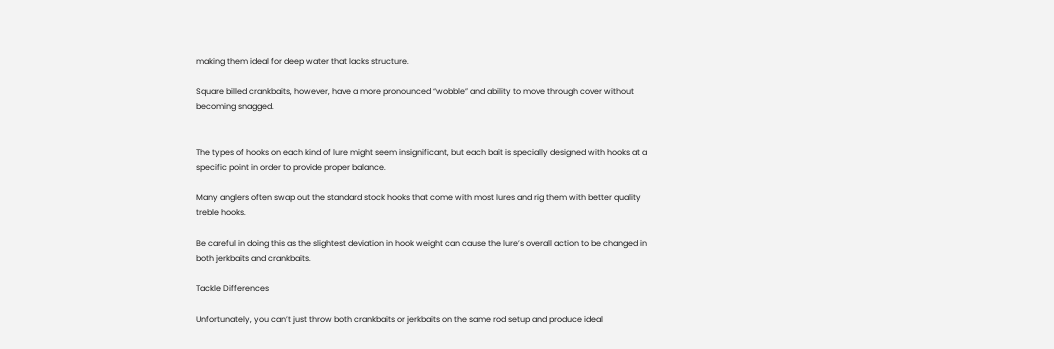making them ideal for deep water that lacks structure.

Square billed crankbaits, however, have a more pronounced “wobble” and ability to move through cover without becoming snagged.


The types of hooks on each kind of lure might seem insignificant, but each bait is specially designed with hooks at a specific point in order to provide proper balance.

Many anglers often swap out the standard stock hooks that come with most lures and rig them with better quality treble hooks.

Be careful in doing this as the slightest deviation in hook weight can cause the lure’s overall action to be changed in both jerkbaits and crankbaits.

Tackle Differences

Unfortunately, you can’t just throw both crankbaits or jerkbaits on the same rod setup and produce ideal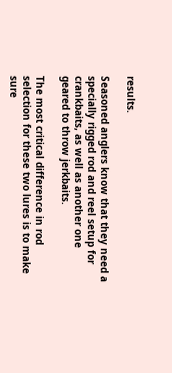results.

Seasoned anglers know that they need a specially rigged rod and reel setup for crankbaits, as well as another one geared to throw jerkbaits.

The most critical difference in rod selection for these two lures is to make sure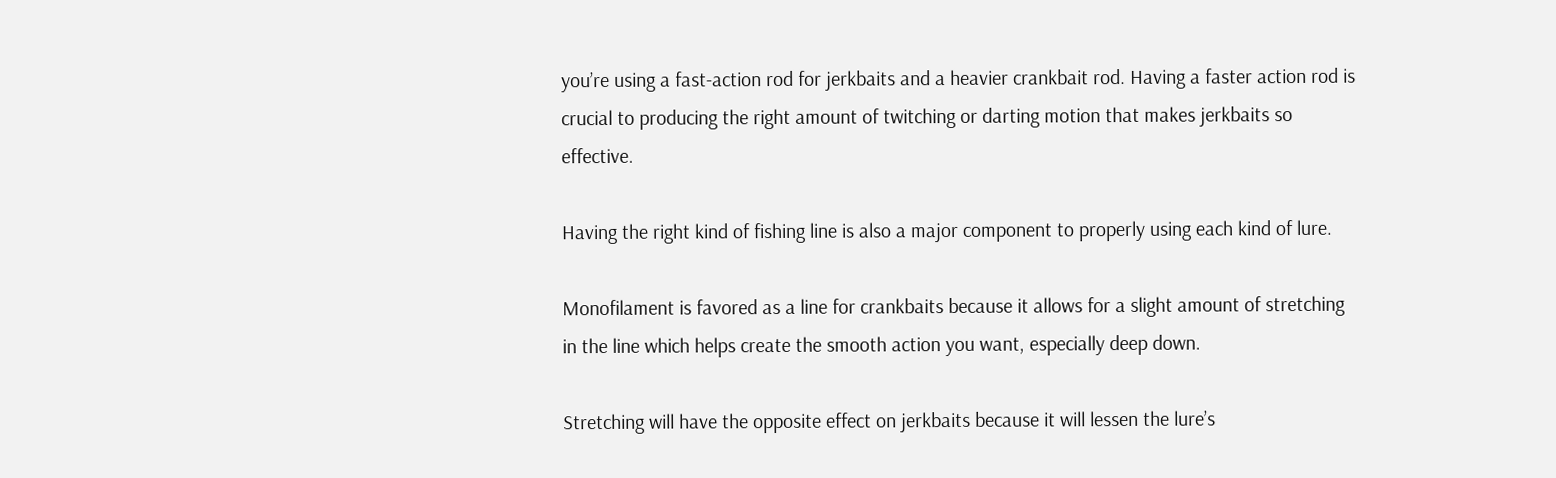you’re using a fast-action rod for jerkbaits and a heavier crankbait rod. Having a faster action rod is crucial to producing the right amount of twitching or darting motion that makes jerkbaits so effective.

Having the right kind of fishing line is also a major component to properly using each kind of lure.

Monofilament is favored as a line for crankbaits because it allows for a slight amount of stretching in the line which helps create the smooth action you want, especially deep down.

Stretching will have the opposite effect on jerkbaits because it will lessen the lure’s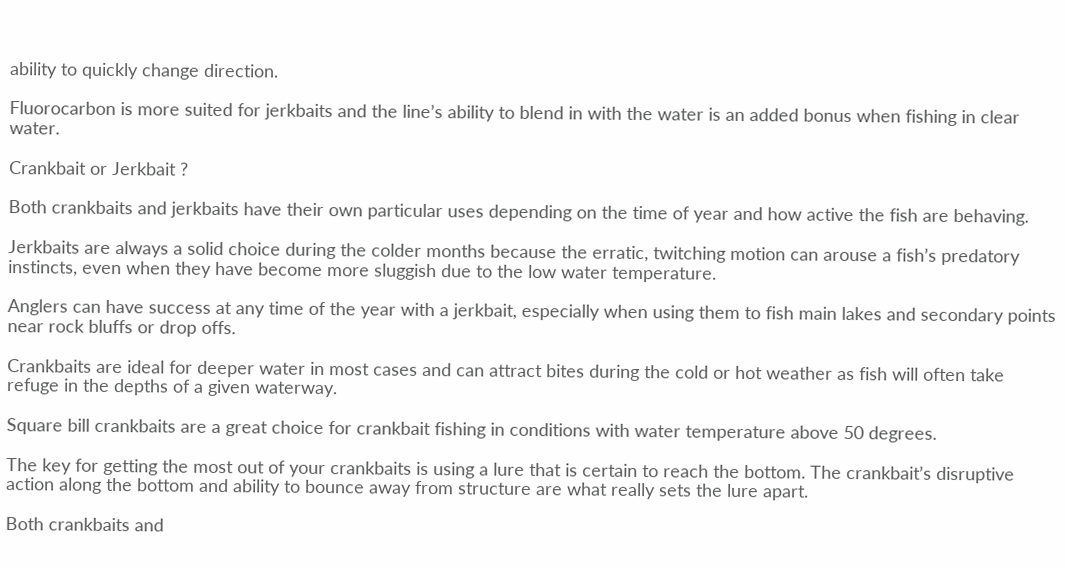ability to quickly change direction.

Fluorocarbon is more suited for jerkbaits and the line’s ability to blend in with the water is an added bonus when fishing in clear water.

Crankbait or Jerkbait ?

Both crankbaits and jerkbaits have their own particular uses depending on the time of year and how active the fish are behaving.

Jerkbaits are always a solid choice during the colder months because the erratic, twitching motion can arouse a fish’s predatory instincts, even when they have become more sluggish due to the low water temperature.

Anglers can have success at any time of the year with a jerkbait, especially when using them to fish main lakes and secondary points near rock bluffs or drop offs.

Crankbaits are ideal for deeper water in most cases and can attract bites during the cold or hot weather as fish will often take refuge in the depths of a given waterway.

Square bill crankbaits are a great choice for crankbait fishing in conditions with water temperature above 50 degrees.

The key for getting the most out of your crankbaits is using a lure that is certain to reach the bottom. The crankbait’s disruptive action along the bottom and ability to bounce away from structure are what really sets the lure apart.

Both crankbaits and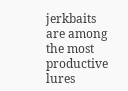jerkbaits are among the most productive lures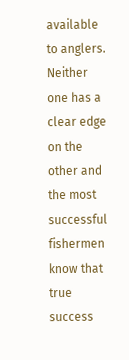available to anglers. Neither one has a clear edge on the other and the most successful fishermen know that true success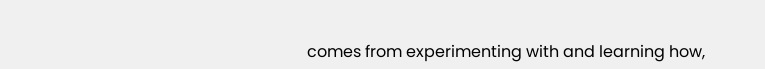comes from experimenting with and learning how,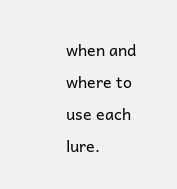when and where to use each lure.